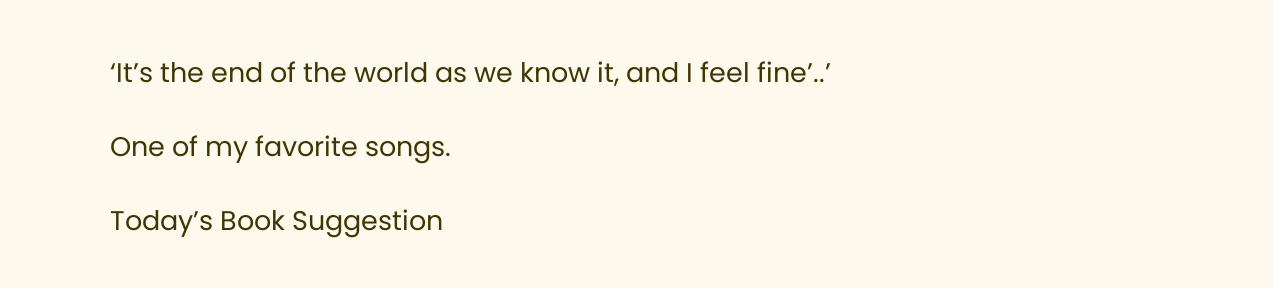‘It’s the end of the world as we know it, and I feel fine’..’

One of my favorite songs.

Today’s Book Suggestion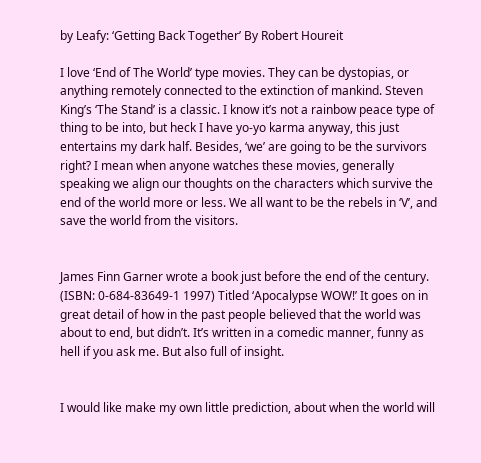by Leafy: ‘Getting Back Together’ By Robert Houreit

I love ‘End of The World’ type movies. They can be dystopias, or anything remotely connected to the extinction of mankind. Steven King’s ‘The Stand’ is a classic. I know it’s not a rainbow peace type of thing to be into, but heck I have yo-yo karma anyway, this just entertains my dark half. Besides, ‘we’ are going to be the survivors right? I mean when anyone watches these movies, generally speaking we align our thoughts on the characters which survive the end of the world more or less. We all want to be the rebels in ‘V’, and save the world from the visitors.


James Finn Garner wrote a book just before the end of the century. (ISBN: 0-684-83649-1 1997) Titled ‘Apocalypse WOW!’ It goes on in great detail of how in the past people believed that the world was about to end, but didn’t. It’s written in a comedic manner, funny as hell if you ask me. But also full of insight.


I would like make my own little prediction, about when the world will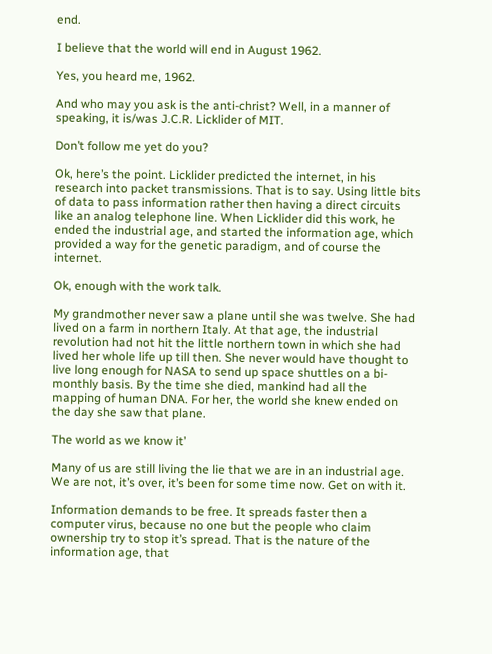end.

I believe that the world will end in August 1962.

Yes, you heard me, 1962.

And who may you ask is the anti-christ? Well, in a manner of speaking, it is/was J.C.R. Licklider of MIT.

Don’t follow me yet do you?

Ok, here’s the point. Licklider predicted the internet, in his research into packet transmissions. That is to say. Using little bits of data to pass information rather then having a direct circuits like an analog telephone line. When Licklider did this work, he ended the industrial age, and started the information age, which provided a way for the genetic paradigm, and of course the internet.

Ok, enough with the work talk.

My grandmother never saw a plane until she was twelve. She had lived on a farm in northern Italy. At that age, the industrial revolution had not hit the little northern town in which she had lived her whole life up till then. She never would have thought to live long enough for NASA to send up space shuttles on a bi-monthly basis. By the time she died, mankind had all the mapping of human DNA. For her, the world she knew ended on the day she saw that plane.

The world as we know it’

Many of us are still living the lie that we are in an industrial age. We are not, it’s over, it’s been for some time now. Get on with it.

Information demands to be free. It spreads faster then a computer virus, because no one but the people who claim ownership try to stop it’s spread. That is the nature of the information age, that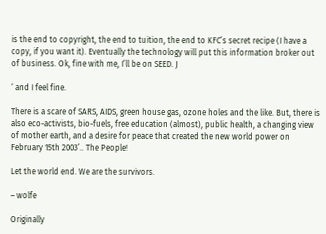is the end to copyright, the end to tuition, the end to KFC’s secret recipe (I have a copy, if you want it). Eventually the technology will put this information broker out of business. Ok, fine with me, I’ll be on SEED. J

‘ and I feel fine.

There is a scare of SARS, AIDS, green house gas, ozone holes and the like. But, there is also eco-activists, bio-fuels, free education (almost), public health, a changing view of mother earth, and a desire for peace that created the new world power on February 15th 2003’.. The People!

Let the world end. We are the survivors.

– wolfe

Originally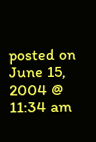posted on June 15, 2004 @ 11:34 am